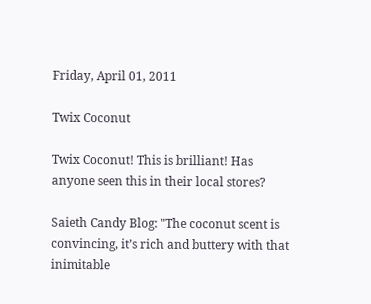Friday, April 01, 2011

Twix Coconut

Twix Coconut! This is brilliant! Has anyone seen this in their local stores?

Saieth Candy Blog: "The coconut scent is convincing, it’s rich and buttery with that inimitable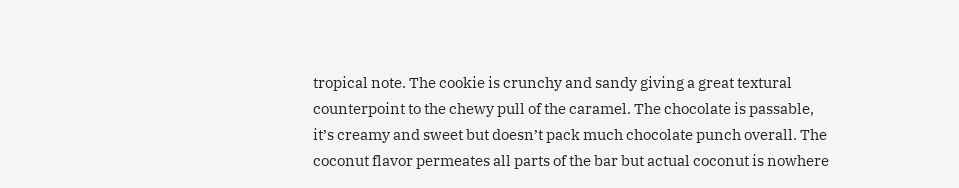tropical note. The cookie is crunchy and sandy giving a great textural counterpoint to the chewy pull of the caramel. The chocolate is passable, it’s creamy and sweet but doesn’t pack much chocolate punch overall. The coconut flavor permeates all parts of the bar but actual coconut is nowhere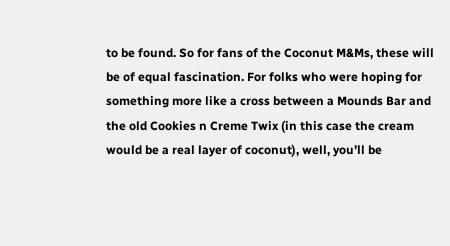to be found. So for fans of the Coconut M&Ms, these will be of equal fascination. For folks who were hoping for something more like a cross between a Mounds Bar and the old Cookies n Creme Twix (in this case the cream would be a real layer of coconut), well, you’ll be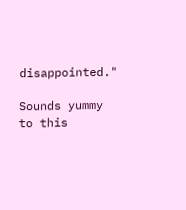disappointed."

Sounds yummy to this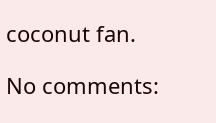coconut fan.

No comments: